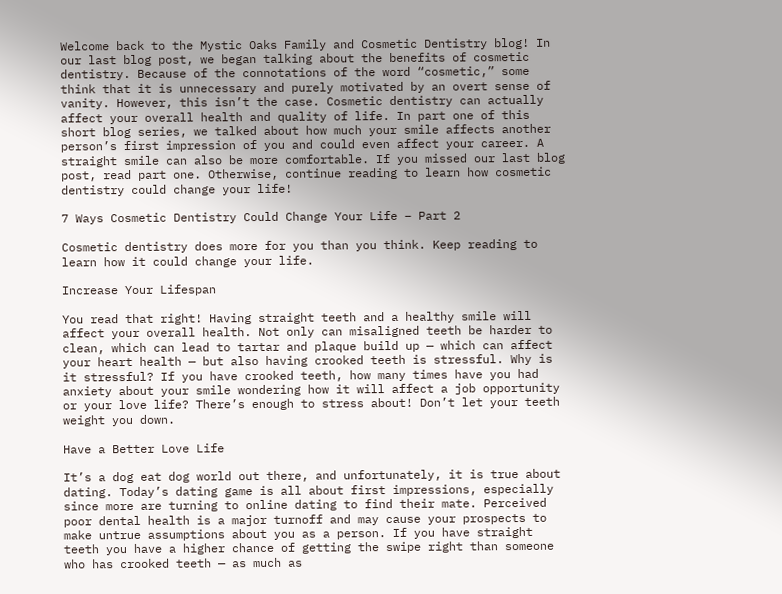Welcome back to the Mystic Oaks Family and Cosmetic Dentistry blog! In our last blog post, we began talking about the benefits of cosmetic dentistry. Because of the connotations of the word “cosmetic,” some think that it is unnecessary and purely motivated by an overt sense of vanity. However, this isn’t the case. Cosmetic dentistry can actually affect your overall health and quality of life. In part one of this short blog series, we talked about how much your smile affects another person’s first impression of you and could even affect your career. A straight smile can also be more comfortable. If you missed our last blog post, read part one. Otherwise, continue reading to learn how cosmetic dentistry could change your life!

7 Ways Cosmetic Dentistry Could Change Your Life – Part 2

Cosmetic dentistry does more for you than you think. Keep reading to learn how it could change your life.

Increase Your Lifespan

You read that right! Having straight teeth and a healthy smile will affect your overall health. Not only can misaligned teeth be harder to clean, which can lead to tartar and plaque build up — which can affect your heart health — but also having crooked teeth is stressful. Why is it stressful? If you have crooked teeth, how many times have you had anxiety about your smile wondering how it will affect a job opportunity or your love life? There’s enough to stress about! Don’t let your teeth weight you down.

Have a Better Love Life

It’s a dog eat dog world out there, and unfortunately, it is true about dating. Today’s dating game is all about first impressions, especially since more are turning to online dating to find their mate. Perceived poor dental health is a major turnoff and may cause your prospects to make untrue assumptions about you as a person. If you have straight teeth you have a higher chance of getting the swipe right than someone who has crooked teeth — as much as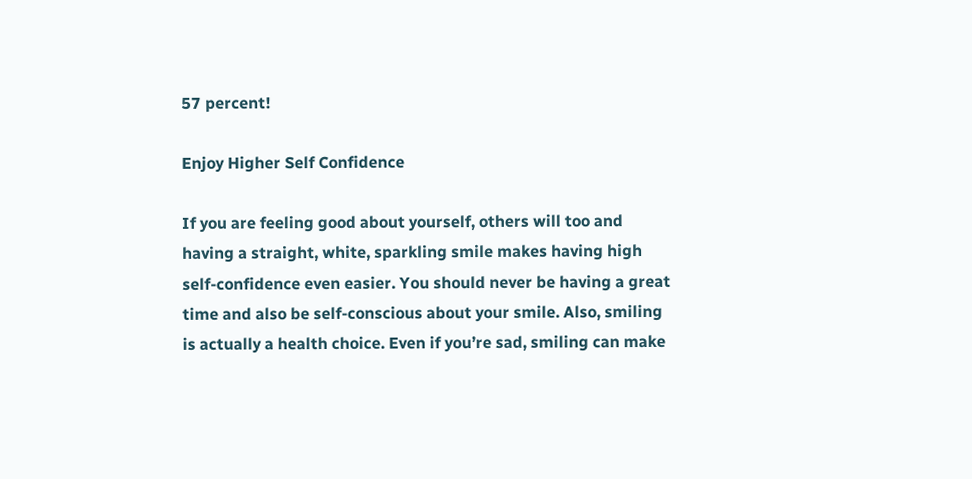57 percent!

Enjoy Higher Self Confidence

If you are feeling good about yourself, others will too and having a straight, white, sparkling smile makes having high self-confidence even easier. You should never be having a great time and also be self-conscious about your smile. Also, smiling is actually a health choice. Even if you’re sad, smiling can make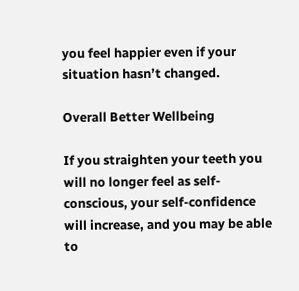you feel happier even if your situation hasn’t changed.

Overall Better Wellbeing

If you straighten your teeth you will no longer feel as self-conscious, your self-confidence will increase, and you may be able to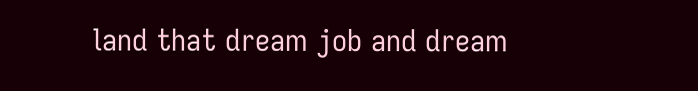land that dream job and dream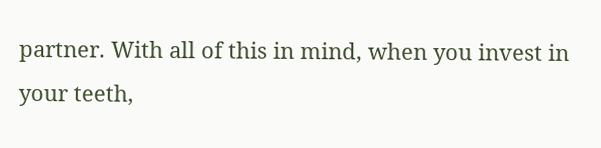partner. With all of this in mind, when you invest in your teeth,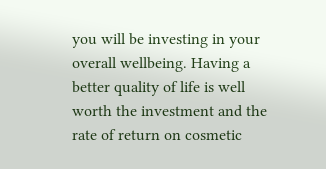you will be investing in your overall wellbeing. Having a better quality of life is well worth the investment and the rate of return on cosmetic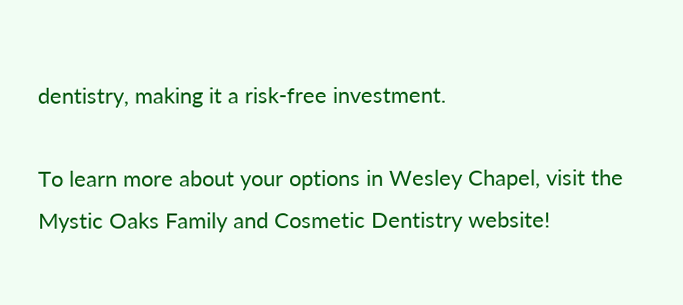dentistry, making it a risk-free investment.

To learn more about your options in Wesley Chapel, visit the Mystic Oaks Family and Cosmetic Dentistry website!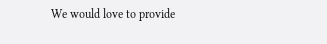We would love to provide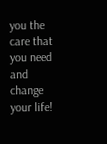you the care that you need and change your life!